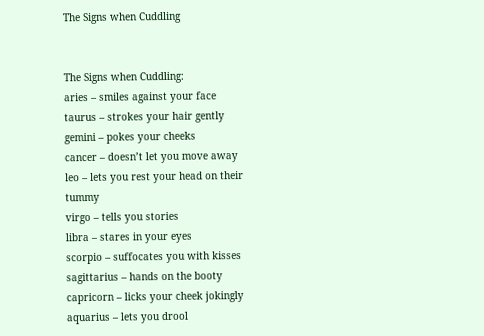The Signs when Cuddling


The Signs when Cuddling:
aries – smiles against your face
taurus – strokes your hair gently
gemini – pokes your cheeks
cancer – doesn’t let you move away
leo – lets you rest your head on their tummy
virgo – tells you stories
libra – stares in your eyes
scorpio – suffocates you with kisses
sagittarius – hands on the booty
capricorn – licks your cheek jokingly
aquarius – lets you drool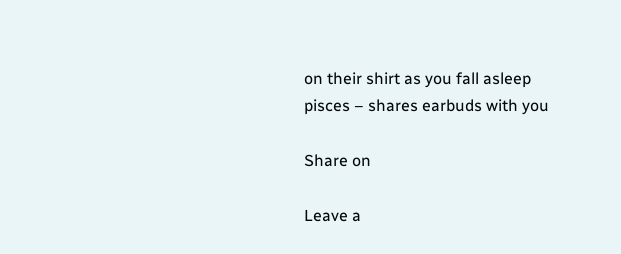on their shirt as you fall asleep
pisces – shares earbuds with you

Share on

Leave a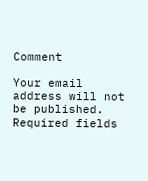Comment

Your email address will not be published. Required fields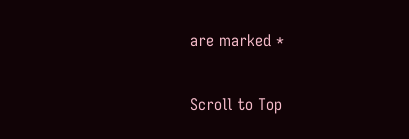are marked *

Scroll to Top